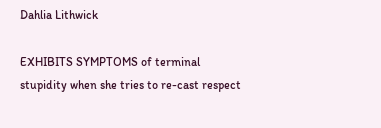Dahlia Lithwick

EXHIBITS SYMPTOMS of terminal stupidity when she tries to re-cast respect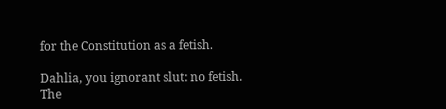for the Constitution as a fetish.

Dahlia, you ignorant slut: no fetish. The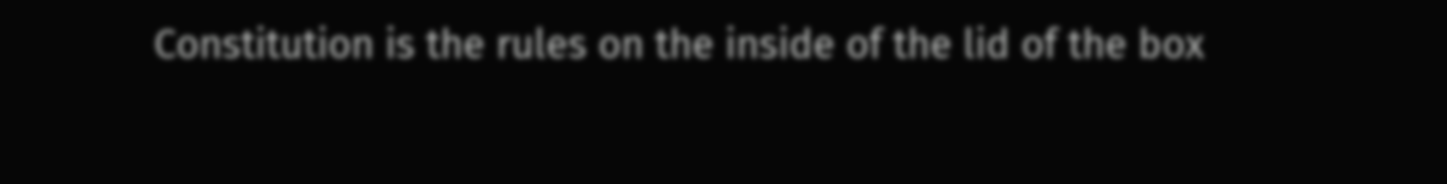Constitution is the rules on the inside of the lid of the box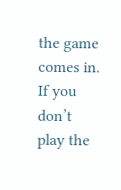the game comes in. If you don’t play the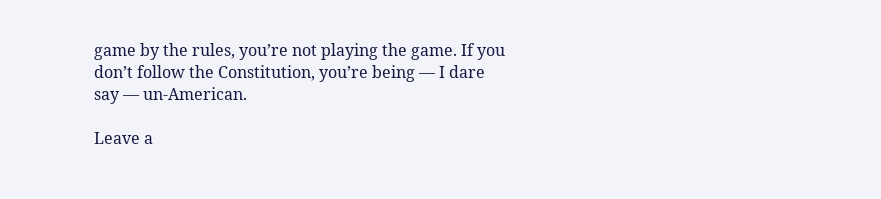game by the rules, you’re not playing the game. If you don’t follow the Constitution, you’re being — I dare say — un-American.

Leave a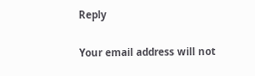Reply

Your email address will not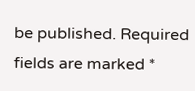be published. Required fields are marked *